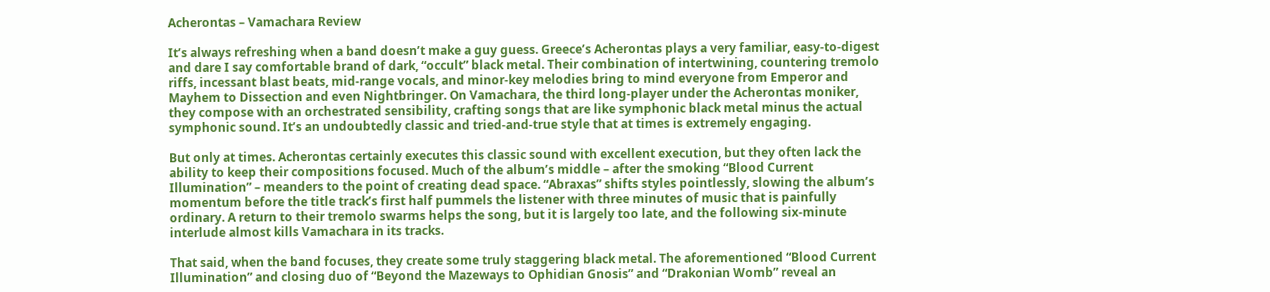Acherontas – Vamachara Review

It’s always refreshing when a band doesn’t make a guy guess. Greece’s Acherontas plays a very familiar, easy-to-digest and dare I say comfortable brand of dark, “occult” black metal. Their combination of intertwining, countering tremolo riffs, incessant blast beats, mid-range vocals, and minor-key melodies bring to mind everyone from Emperor and Mayhem to Dissection and even Nightbringer. On Vamachara, the third long-player under the Acherontas moniker, they compose with an orchestrated sensibility, crafting songs that are like symphonic black metal minus the actual symphonic sound. It’s an undoubtedly classic and tried-and-true style that at times is extremely engaging.

But only at times. Acherontas certainly executes this classic sound with excellent execution, but they often lack the ability to keep their compositions focused. Much of the album’s middle – after the smoking “Blood Current Illumination” – meanders to the point of creating dead space. “Abraxas” shifts styles pointlessly, slowing the album’s momentum before the title track’s first half pummels the listener with three minutes of music that is painfully ordinary. A return to their tremolo swarms helps the song, but it is largely too late, and the following six-minute interlude almost kills Vamachara in its tracks.

That said, when the band focuses, they create some truly staggering black metal. The aforementioned “Blood Current Illumination” and closing duo of “Beyond the Mazeways to Ophidian Gnosis” and “Drakonian Womb” reveal an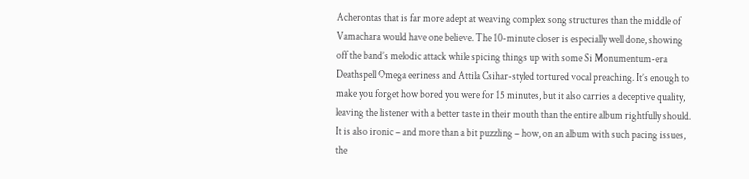Acherontas that is far more adept at weaving complex song structures than the middle of Vamachara would have one believe. The 10-minute closer is especially well done, showing off the band’s melodic attack while spicing things up with some Si Monumentum-era Deathspell Omega eeriness and Attila Csihar-styled tortured vocal preaching. It’s enough to make you forget how bored you were for 15 minutes, but it also carries a deceptive quality, leaving the listener with a better taste in their mouth than the entire album rightfully should. It is also ironic – and more than a bit puzzling – how, on an album with such pacing issues, the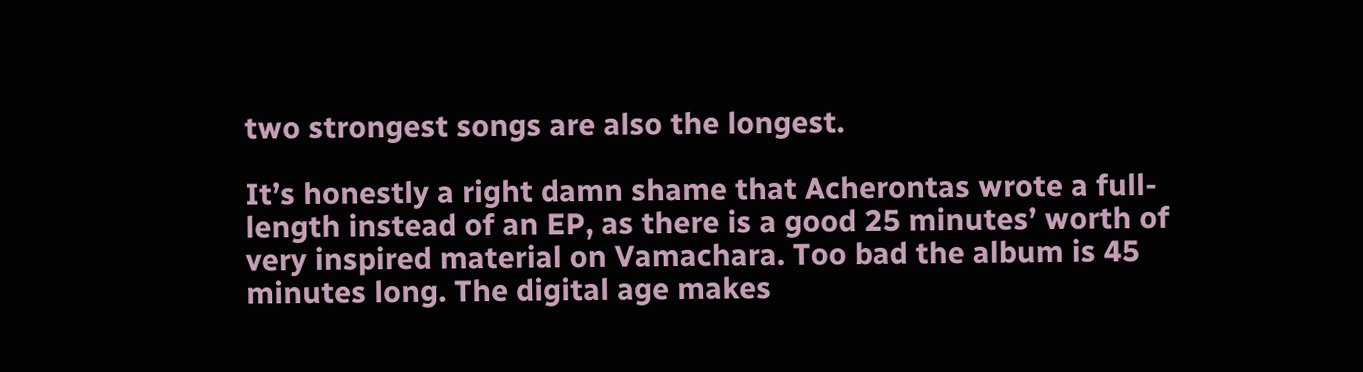two strongest songs are also the longest.

It’s honestly a right damn shame that Acherontas wrote a full-length instead of an EP, as there is a good 25 minutes’ worth of very inspired material on Vamachara. Too bad the album is 45 minutes long. The digital age makes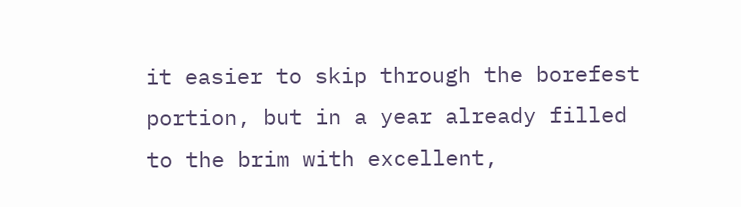it easier to skip through the borefest portion, but in a year already filled to the brim with excellent,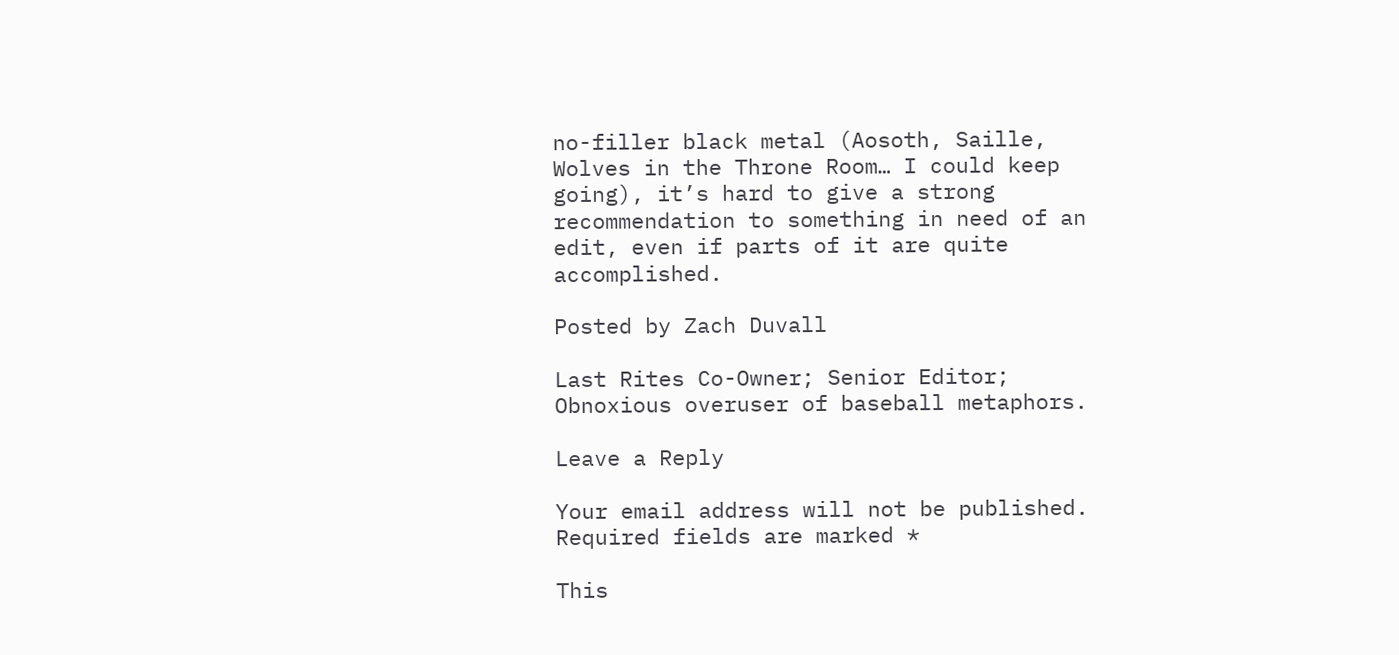no-filler black metal (Aosoth, Saille, Wolves in the Throne Room… I could keep going), it’s hard to give a strong recommendation to something in need of an edit, even if parts of it are quite accomplished.

Posted by Zach Duvall

Last Rites Co-Owner; Senior Editor; Obnoxious overuser of baseball metaphors.

Leave a Reply

Your email address will not be published. Required fields are marked *

This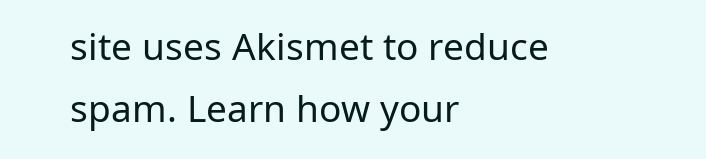site uses Akismet to reduce spam. Learn how your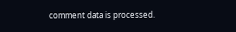comment data is processed.